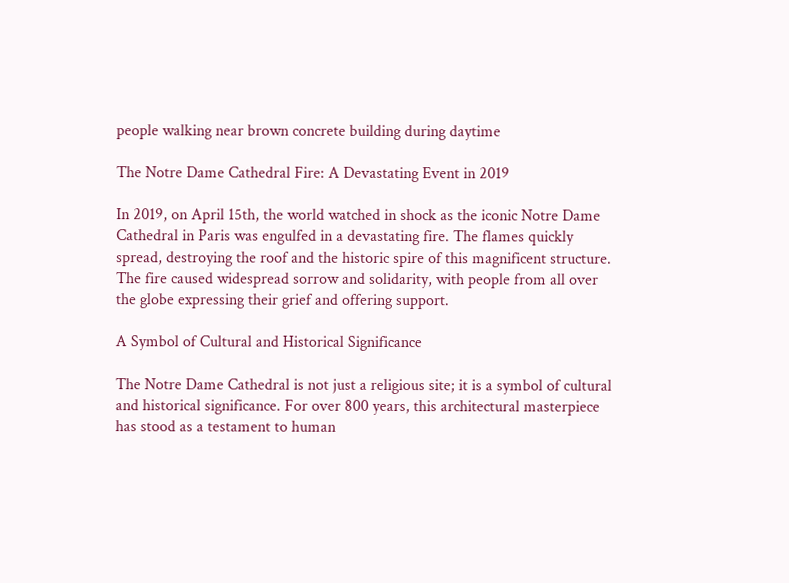people walking near brown concrete building during daytime

The Notre Dame Cathedral Fire: A Devastating Event in 2019

In 2019, on April 15th, the world watched in shock as the iconic Notre Dame Cathedral in Paris was engulfed in a devastating fire. The flames quickly spread, destroying the roof and the historic spire of this magnificent structure. The fire caused widespread sorrow and solidarity, with people from all over the globe expressing their grief and offering support.

A Symbol of Cultural and Historical Significance

The Notre Dame Cathedral is not just a religious site; it is a symbol of cultural and historical significance. For over 800 years, this architectural masterpiece has stood as a testament to human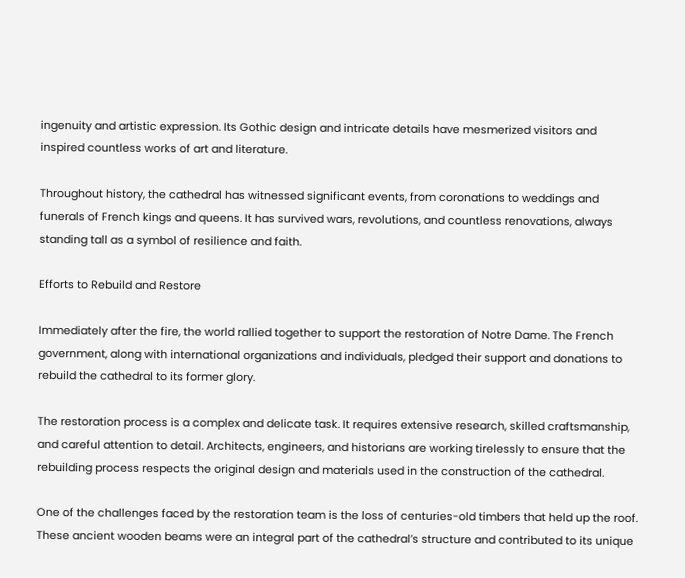ingenuity and artistic expression. Its Gothic design and intricate details have mesmerized visitors and inspired countless works of art and literature.

Throughout history, the cathedral has witnessed significant events, from coronations to weddings and funerals of French kings and queens. It has survived wars, revolutions, and countless renovations, always standing tall as a symbol of resilience and faith.

Efforts to Rebuild and Restore

Immediately after the fire, the world rallied together to support the restoration of Notre Dame. The French government, along with international organizations and individuals, pledged their support and donations to rebuild the cathedral to its former glory.

The restoration process is a complex and delicate task. It requires extensive research, skilled craftsmanship, and careful attention to detail. Architects, engineers, and historians are working tirelessly to ensure that the rebuilding process respects the original design and materials used in the construction of the cathedral.

One of the challenges faced by the restoration team is the loss of centuries-old timbers that held up the roof. These ancient wooden beams were an integral part of the cathedral’s structure and contributed to its unique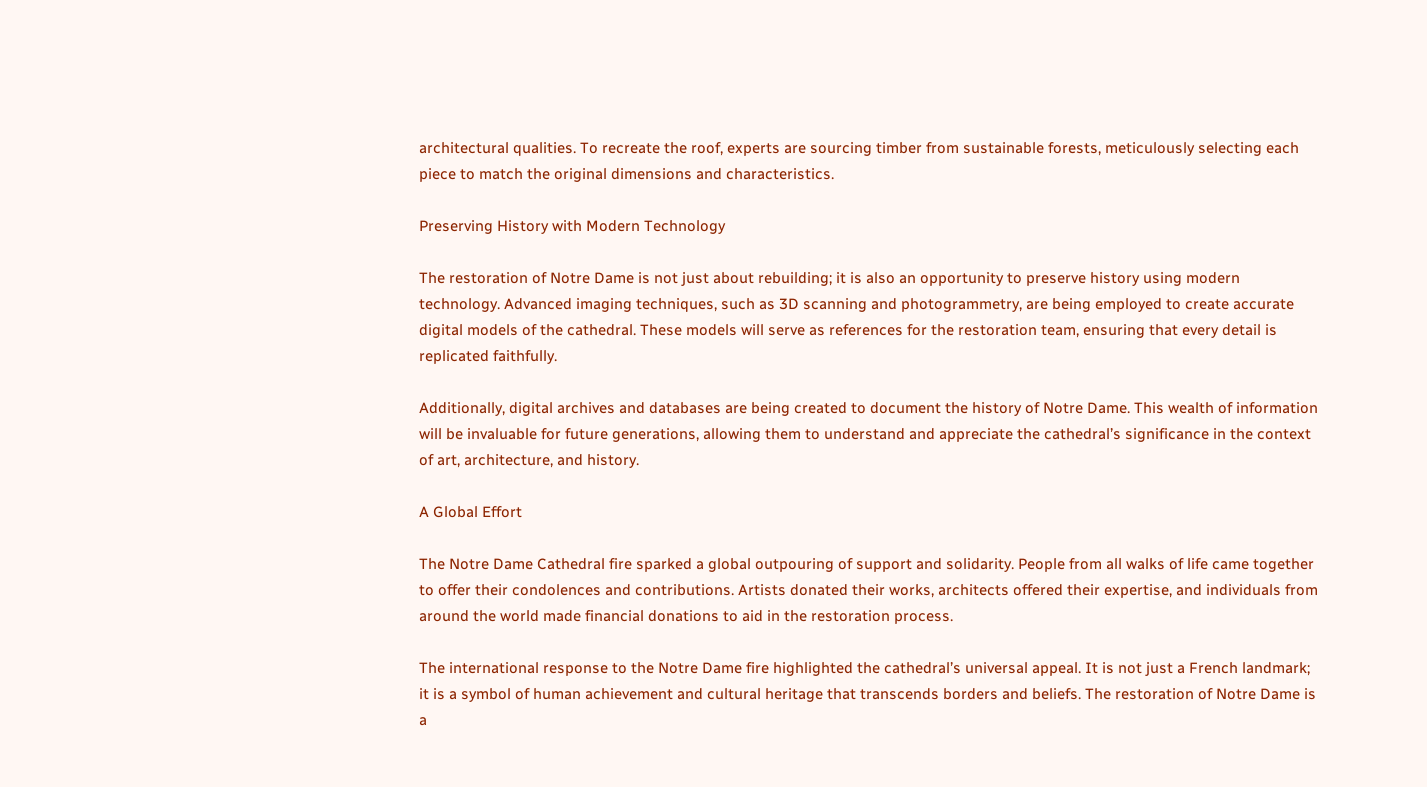architectural qualities. To recreate the roof, experts are sourcing timber from sustainable forests, meticulously selecting each piece to match the original dimensions and characteristics.

Preserving History with Modern Technology

The restoration of Notre Dame is not just about rebuilding; it is also an opportunity to preserve history using modern technology. Advanced imaging techniques, such as 3D scanning and photogrammetry, are being employed to create accurate digital models of the cathedral. These models will serve as references for the restoration team, ensuring that every detail is replicated faithfully.

Additionally, digital archives and databases are being created to document the history of Notre Dame. This wealth of information will be invaluable for future generations, allowing them to understand and appreciate the cathedral’s significance in the context of art, architecture, and history.

A Global Effort

The Notre Dame Cathedral fire sparked a global outpouring of support and solidarity. People from all walks of life came together to offer their condolences and contributions. Artists donated their works, architects offered their expertise, and individuals from around the world made financial donations to aid in the restoration process.

The international response to the Notre Dame fire highlighted the cathedral’s universal appeal. It is not just a French landmark; it is a symbol of human achievement and cultural heritage that transcends borders and beliefs. The restoration of Notre Dame is a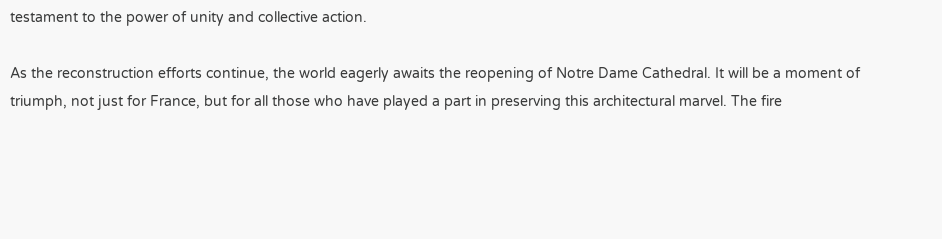testament to the power of unity and collective action.

As the reconstruction efforts continue, the world eagerly awaits the reopening of Notre Dame Cathedral. It will be a moment of triumph, not just for France, but for all those who have played a part in preserving this architectural marvel. The fire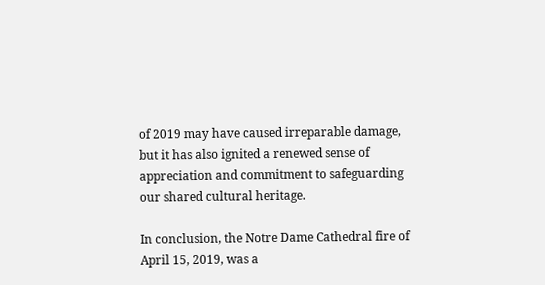of 2019 may have caused irreparable damage, but it has also ignited a renewed sense of appreciation and commitment to safeguarding our shared cultural heritage.

In conclusion, the Notre Dame Cathedral fire of April 15, 2019, was a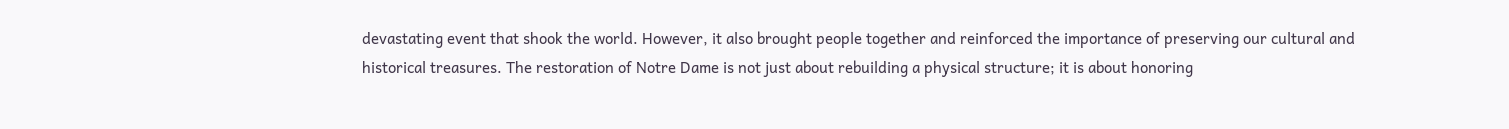devastating event that shook the world. However, it also brought people together and reinforced the importance of preserving our cultural and historical treasures. The restoration of Notre Dame is not just about rebuilding a physical structure; it is about honoring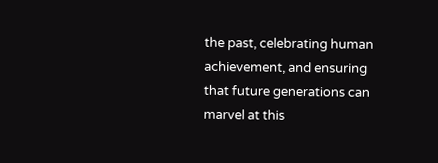the past, celebrating human achievement, and ensuring that future generations can marvel at this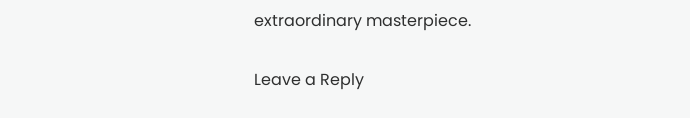extraordinary masterpiece.

Leave a Reply